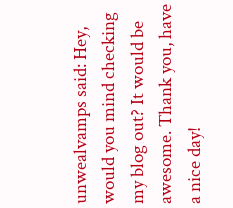unwealvamps said: Hey, would you mind checking my blog out? It would be awesome. Thank you, have a nice day!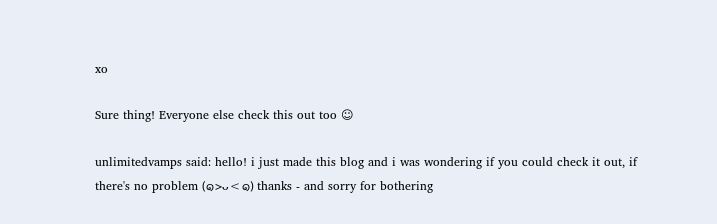xo

Sure thing! Everyone else check this out too ☺

unlimitedvamps said: hello! i just made this blog and i was wondering if you could check it out, if there's no problem (๑>ᴗ<๑) thanks - and sorry for bothering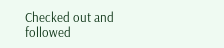Checked out and followed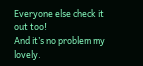Everyone else check it out too!
And it’s no problem my lovely.